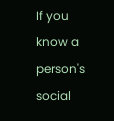If you know a person's social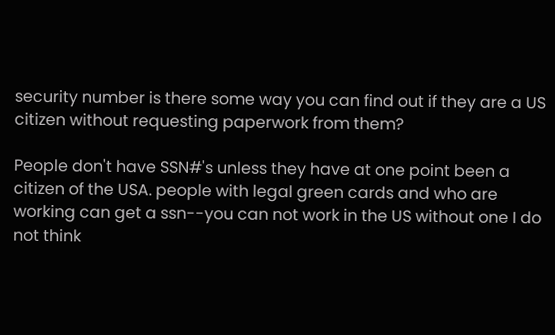security number is there some way you can find out if they are a US citizen without requesting paperwork from them?

People don't have SSN#'s unless they have at one point been a citizen of the USA. people with legal green cards and who are working can get a ssn--you can not work in the US without one I do not think